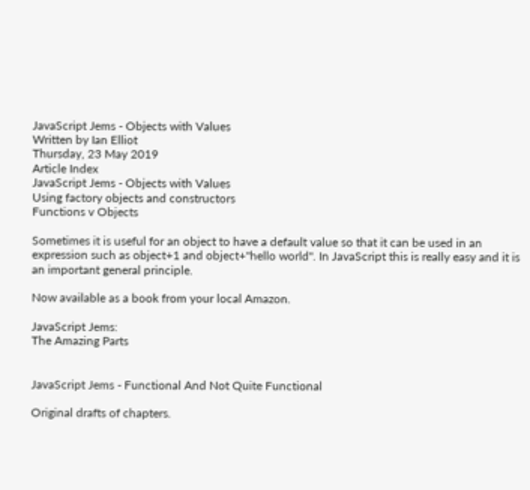JavaScript Jems - Objects with Values
Written by Ian Elliot
Thursday, 23 May 2019
Article Index
JavaScript Jems - Objects with Values
Using factory objects and constructors
Functions v Objects

Sometimes it is useful for an object to have a default value so that it can be used in an expression such as object+1 and object+"hello world". In JavaScript this is really easy and it is an important general principle.

Now available as a book from your local Amazon.

JavaScript Jems:
The Amazing Parts


JavaScript Jems - Functional And Not Quite Functional

Original drafts of chapters.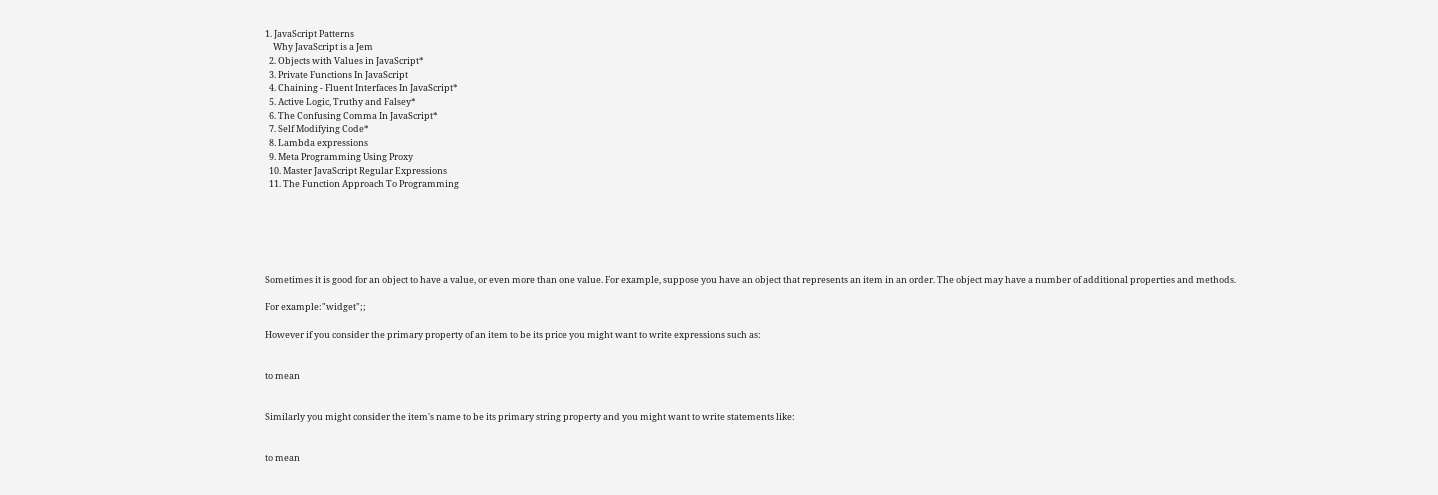1. JavaScript Patterns
    Why JavaScript is a Jem
  2. Objects with Values in JavaScript*
  3. Private Functions In JavaScript
  4. Chaining - Fluent Interfaces In JavaScript*
  5. Active Logic, Truthy and Falsey*
  6. The Confusing Comma In JavaScript*
  7. Self Modifying Code*
  8. Lambda expressions
  9. Meta Programming Using Proxy
  10. Master JavaScript Regular Expressions
  11. The Function Approach To Programming






Sometimes it is good for an object to have a value, or even more than one value. For example, suppose you have an object that represents an item in an order. The object may have a number of additional properties and methods.

For example:"widget";;

However if you consider the primary property of an item to be its price you might want to write expressions such as:


to mean


Similarly you might consider the item's name to be its primary string property and you might want to write statements like:


to mean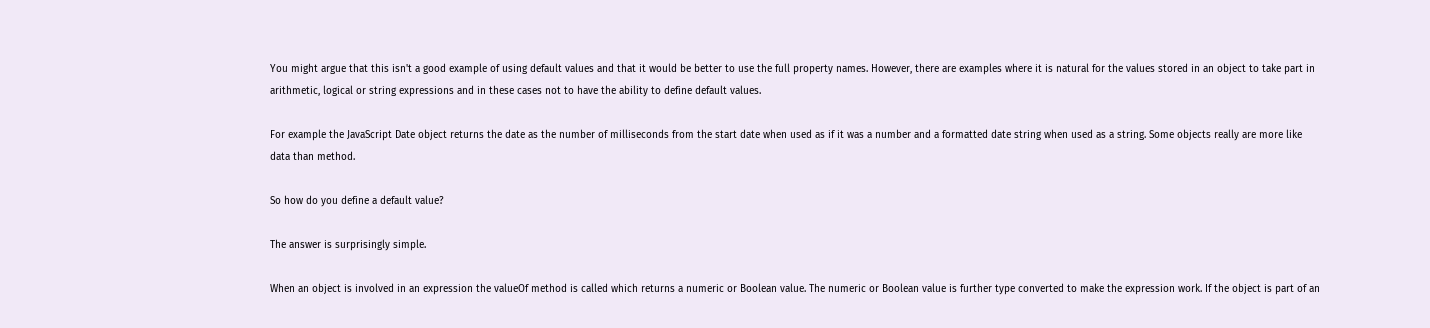You might argue that this isn't a good example of using default values and that it would be better to use the full property names. However, there are examples where it is natural for the values stored in an object to take part in arithmetic, logical or string expressions and in these cases not to have the ability to define default values.

For example the JavaScript Date object returns the date as the number of milliseconds from the start date when used as if it was a number and a formatted date string when used as a string. Some objects really are more like data than method.

So how do you define a default value?

The answer is surprisingly simple.

When an object is involved in an expression the valueOf method is called which returns a numeric or Boolean value. The numeric or Boolean value is further type converted to make the expression work. If the object is part of an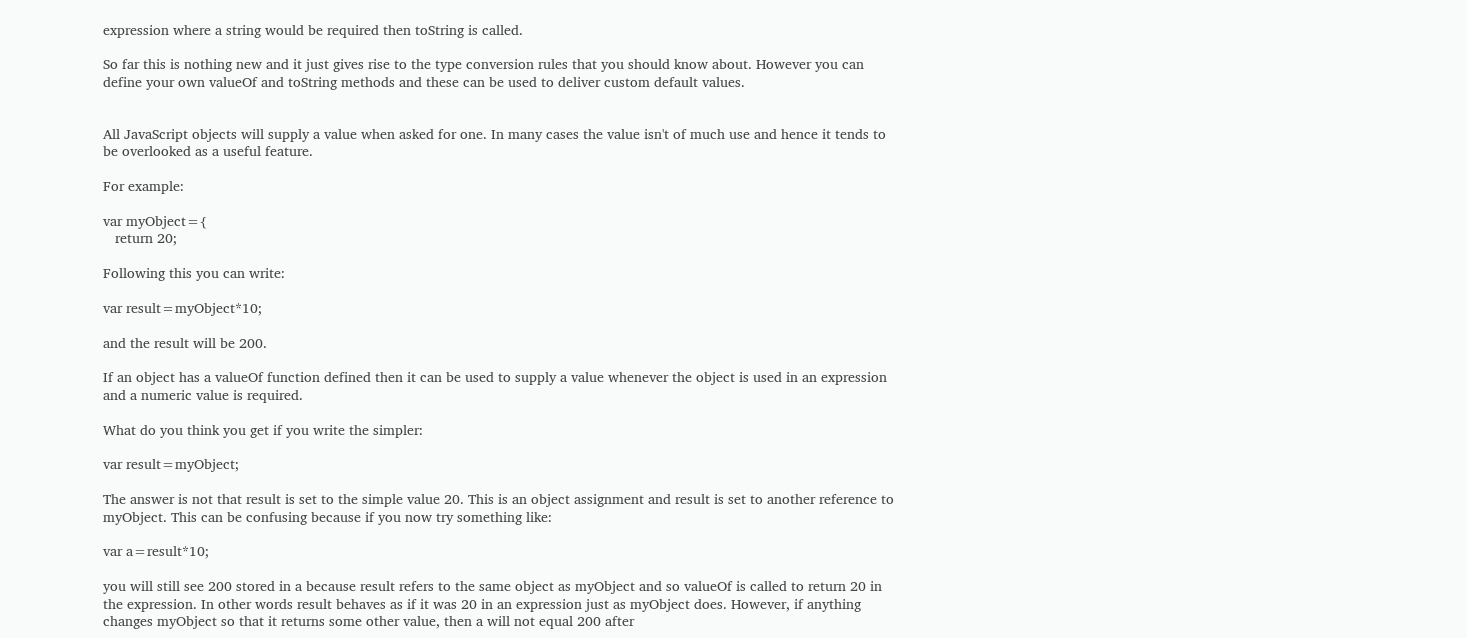expression where a string would be required then toString is called.

So far this is nothing new and it just gives rise to the type conversion rules that you should know about. However you can define your own valueOf and toString methods and these can be used to deliver custom default values.


All JavaScript objects will supply a value when asked for one. In many cases the value isn't of much use and hence it tends to be overlooked as a useful feature.

For example:

var myObject={
   return 20;

Following this you can write:

var result=myObject*10;

and the result will be 200.

If an object has a valueOf function defined then it can be used to supply a value whenever the object is used in an expression and a numeric value is required.

What do you think you get if you write the simpler:

var result=myObject;

The answer is not that result is set to the simple value 20. This is an object assignment and result is set to another reference to myObject. This can be confusing because if you now try something like:

var a=result*10;

you will still see 200 stored in a because result refers to the same object as myObject and so valueOf is called to return 20 in the expression. In other words result behaves as if it was 20 in an expression just as myObject does. However, if anything changes myObject so that it returns some other value, then a will not equal 200 after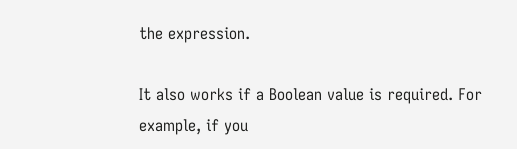the expression.

It also works if a Boolean value is required. For example, if you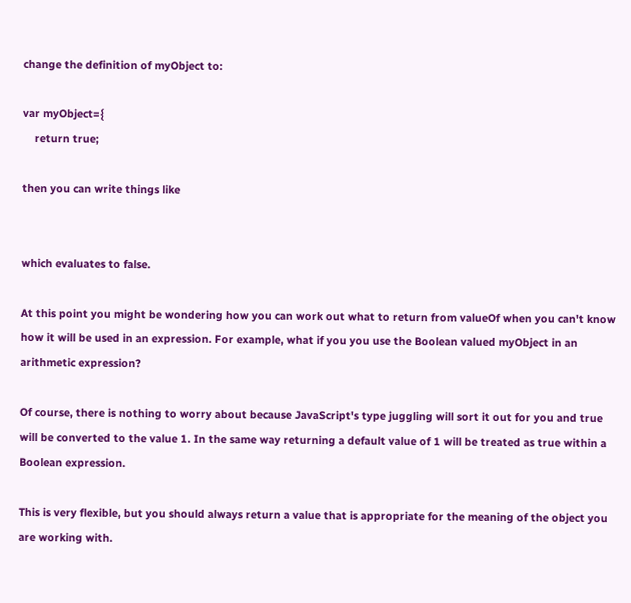change the definition of myObject to:

var myObject={
    return true;

then you can write things like


which evaluates to false.

At this point you might be wondering how you can work out what to return from valueOf when you can't know how it will be used in an expression. For example, what if you you use the Boolean valued myObject in an arithmetic expression?

Of course, there is nothing to worry about because JavaScript's type juggling will sort it out for you and true will be converted to the value 1. In the same way returning a default value of 1 will be treated as true within a Boolean expression.

This is very flexible, but you should always return a value that is appropriate for the meaning of the object you are working with.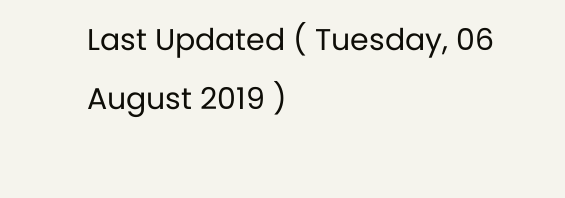Last Updated ( Tuesday, 06 August 2019 )